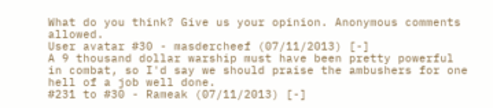What do you think? Give us your opinion. Anonymous comments allowed.
User avatar #30 - masdercheef (07/11/2013) [-]
A 9 thousand dollar warship must have been pretty powerful in combat, so I'd say we should praise the ambushers for one hell of a job well done.
#231 to #30 - Rameak (07/11/2013) [-]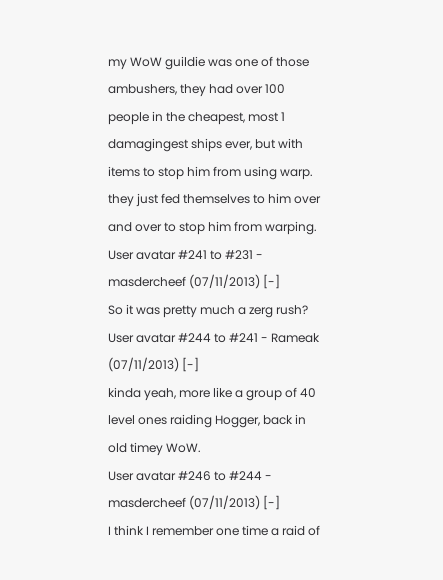my WoW guildie was one of those ambushers, they had over 100 people in the cheapest, most 1 damagingest ships ever, but with items to stop him from using warp. they just fed themselves to him over and over to stop him from warping.
User avatar #241 to #231 - masdercheef (07/11/2013) [-]
So it was pretty much a zerg rush?
User avatar #244 to #241 - Rameak (07/11/2013) [-]
kinda yeah, more like a group of 40 level ones raiding Hogger, back in old timey WoW.
User avatar #246 to #244 - masdercheef (07/11/2013) [-]
I think I remember one time a raid of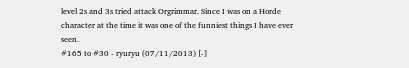level 2s and 3s tried attack Orgrimmar. Since I was on a Horde character at the time it was one of the funniest things I have ever seen.
#165 to #30 - ryuryu (07/11/2013) [-]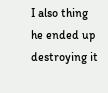I also thing he ended up destroying it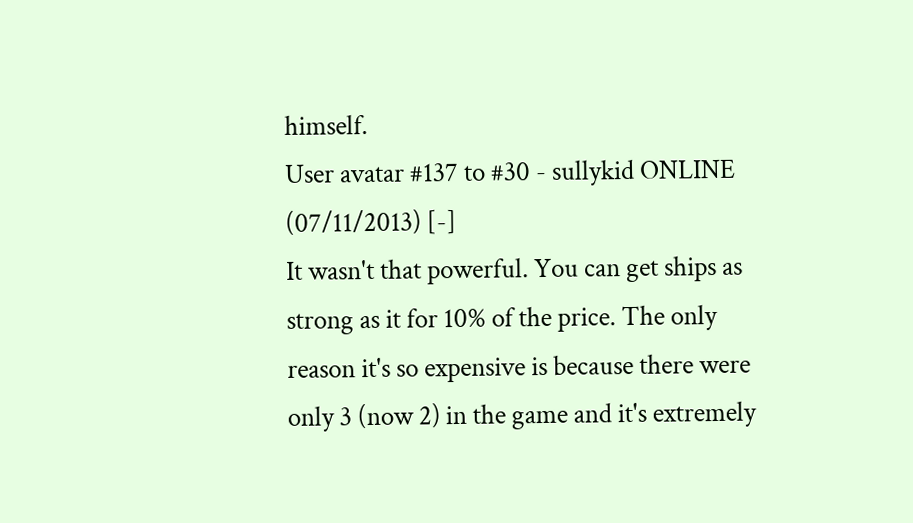himself.
User avatar #137 to #30 - sullykid ONLINE (07/11/2013) [-]
It wasn't that powerful. You can get ships as strong as it for 10% of the price. The only reason it's so expensive is because there were only 3 (now 2) in the game and it's extremely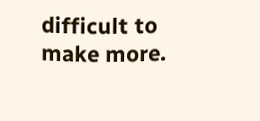difficult to make more.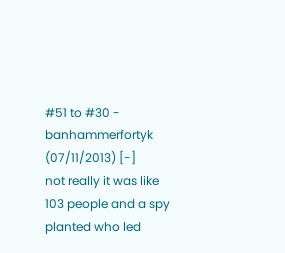#51 to #30 - banhammerfortyk (07/11/2013) [-]
not really it was like 103 people and a spy planted who led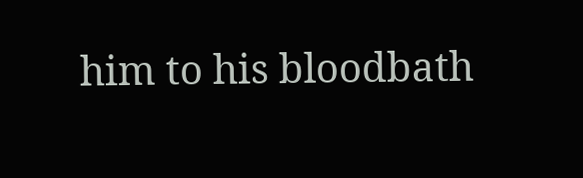him to his bloodbath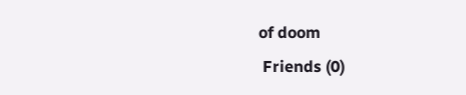of doom
 Friends (0)